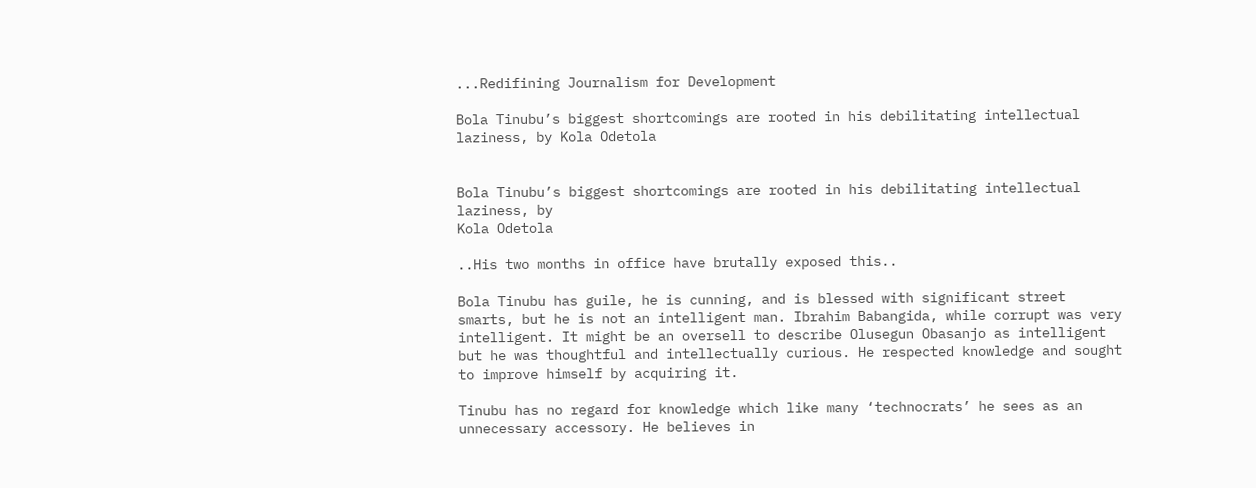...Redifining Journalism for Development

Bola Tinubu’s biggest shortcomings are rooted in his debilitating intellectual laziness, by Kola Odetola


Bola Tinubu’s biggest shortcomings are rooted in his debilitating intellectual laziness, by
Kola Odetola

..His two months in office have brutally exposed this..

Bola Tinubu has guile, he is cunning, and is blessed with significant street smarts, but he is not an intelligent man. Ibrahim Babangida, while corrupt was very intelligent. It might be an oversell to describe Olusegun Obasanjo as intelligent but he was thoughtful and intellectually curious. He respected knowledge and sought to improve himself by acquiring it.

Tinubu has no regard for knowledge which like many ‘technocrats’ he sees as an unnecessary accessory. He believes in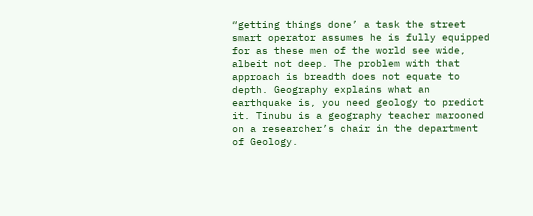“getting things done’ a task the street smart operator assumes he is fully equipped for as these men of the world see wide, albeit not deep. The problem with that approach is breadth does not equate to depth. Geography explains what an earthquake is, you need geology to predict it. Tinubu is a geography teacher marooned on a researcher’s chair in the department of Geology.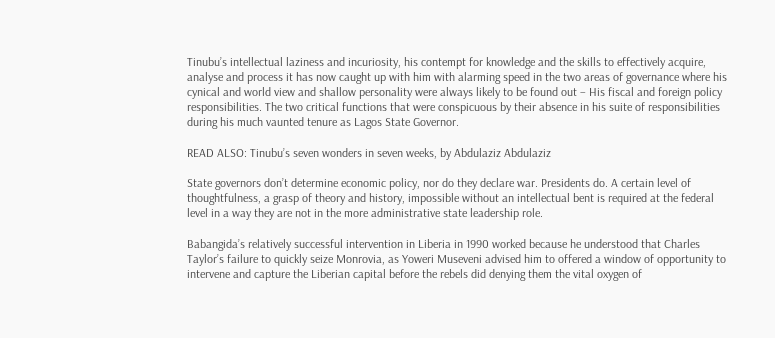Tinubu’s intellectual laziness and incuriosity, his contempt for knowledge and the skills to effectively acquire, analyse and process it has now caught up with him with alarming speed in the two areas of governance where his cynical and world view and shallow personality were always likely to be found out – His fiscal and foreign policy responsibilities. The two critical functions that were conspicuous by their absence in his suite of responsibilities during his much vaunted tenure as Lagos State Governor.

READ ALSO: Tinubu’s seven wonders in seven weeks, by Abdulaziz Abdulaziz

State governors don’t determine economic policy, nor do they declare war. Presidents do. A certain level of thoughtfulness, a grasp of theory and history, impossible without an intellectual bent is required at the federal level in a way they are not in the more administrative state leadership role.

Babangida’s relatively successful intervention in Liberia in 1990 worked because he understood that Charles Taylor’s failure to quickly seize Monrovia, as Yoweri Museveni advised him to offered a window of opportunity to intervene and capture the Liberian capital before the rebels did denying them the vital oxygen of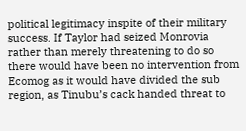political legitimacy inspite of their military success. If Taylor had seized Monrovia rather than merely threatening to do so there would have been no intervention from Ecomog as it would have divided the sub region, as Tinubu’s cack handed threat to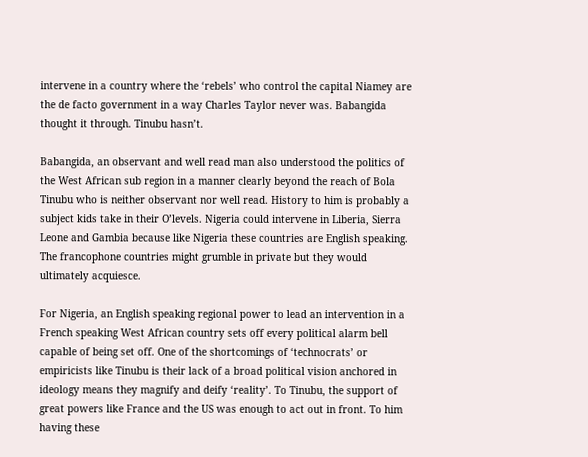intervene in a country where the ‘rebels’ who control the capital Niamey are the de facto government in a way Charles Taylor never was. Babangida thought it through. Tinubu hasn’t.

Babangida, an observant and well read man also understood the politics of the West African sub region in a manner clearly beyond the reach of Bola Tinubu who is neither observant nor well read. History to him is probably a subject kids take in their O’levels. Nigeria could intervene in Liberia, Sierra Leone and Gambia because like Nigeria these countries are English speaking. The francophone countries might grumble in private but they would ultimately acquiesce.

For Nigeria, an English speaking regional power to lead an intervention in a French speaking West African country sets off every political alarm bell capable of being set off. One of the shortcomings of ‘technocrats’ or empiricists like Tinubu is their lack of a broad political vision anchored in ideology means they magnify and deify ‘reality’. To Tinubu, the support of great powers like France and the US was enough to act out in front. To him having these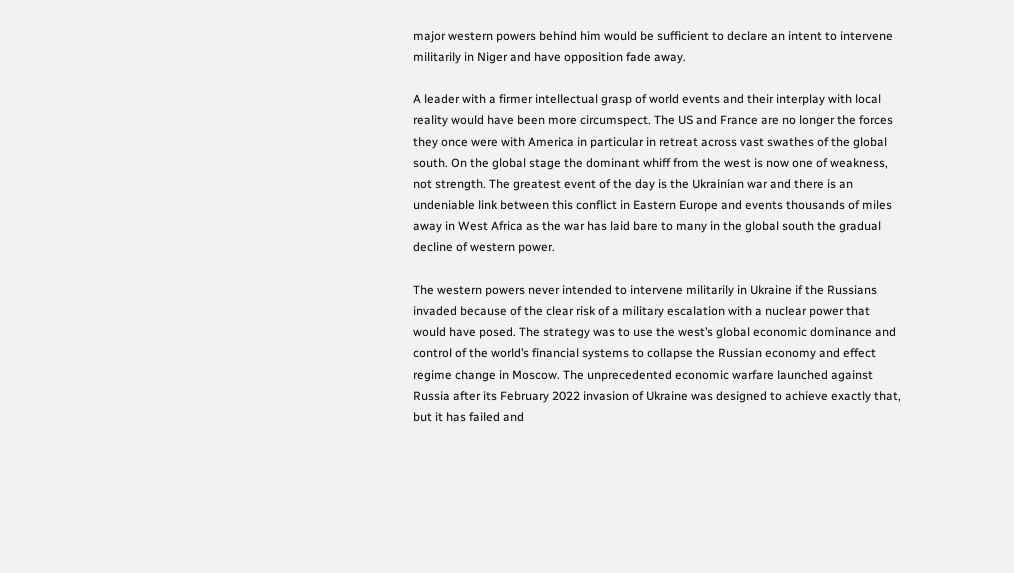major western powers behind him would be sufficient to declare an intent to intervene militarily in Niger and have opposition fade away.

A leader with a firmer intellectual grasp of world events and their interplay with local reality would have been more circumspect. The US and France are no longer the forces they once were with America in particular in retreat across vast swathes of the global south. On the global stage the dominant whiff from the west is now one of weakness, not strength. The greatest event of the day is the Ukrainian war and there is an undeniable link between this conflict in Eastern Europe and events thousands of miles away in West Africa as the war has laid bare to many in the global south the gradual decline of western power.

The western powers never intended to intervene militarily in Ukraine if the Russians invaded because of the clear risk of a military escalation with a nuclear power that would have posed. The strategy was to use the west’s global economic dominance and control of the world’s financial systems to collapse the Russian economy and effect regime change in Moscow. The unprecedented economic warfare launched against Russia after its February 2022 invasion of Ukraine was designed to achieve exactly that, but it has failed and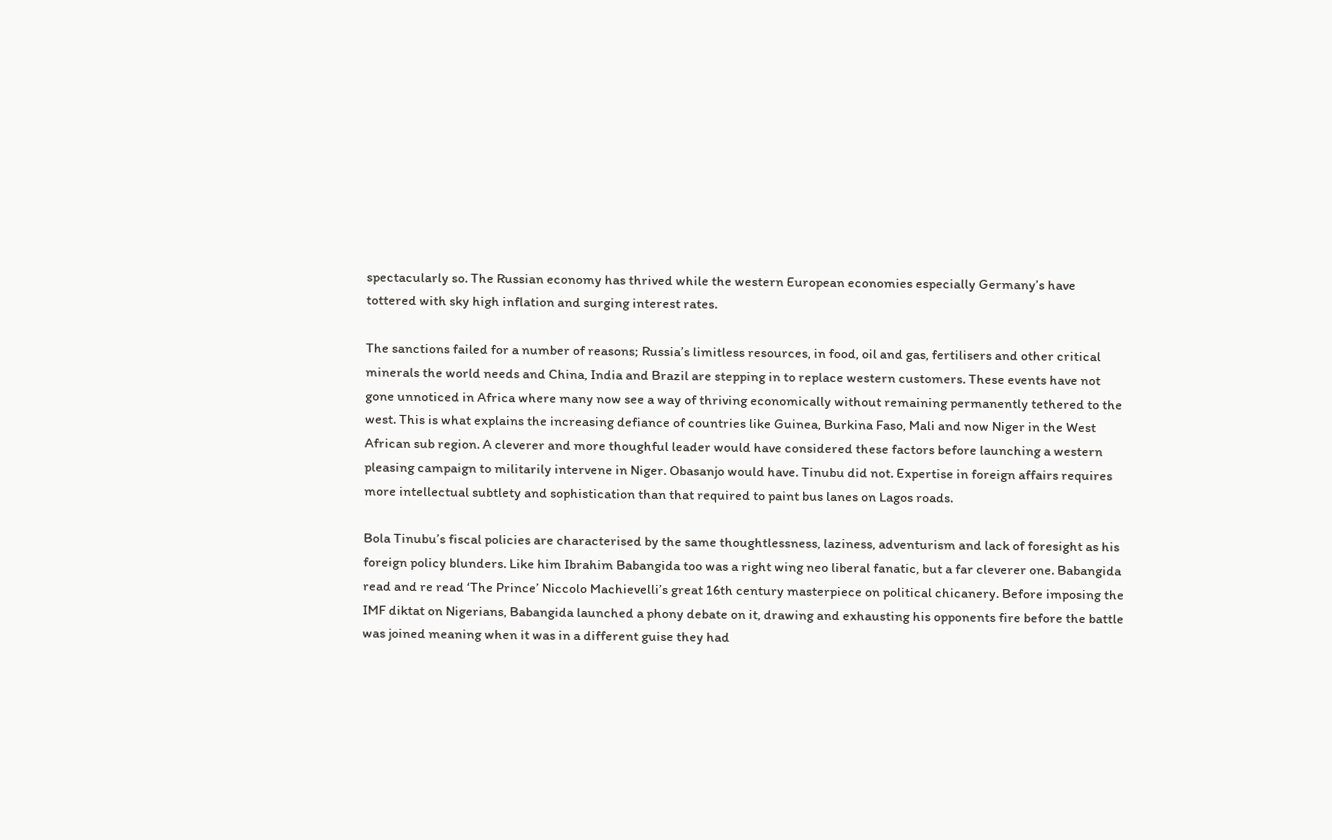spectacularly so. The Russian economy has thrived while the western European economies especially Germany’s have tottered with sky high inflation and surging interest rates.

The sanctions failed for a number of reasons; Russia’s limitless resources, in food, oil and gas, fertilisers and other critical minerals the world needs and China, India and Brazil are stepping in to replace western customers. These events have not gone unnoticed in Africa where many now see a way of thriving economically without remaining permanently tethered to the west. This is what explains the increasing defiance of countries like Guinea, Burkina Faso, Mali and now Niger in the West African sub region. A cleverer and more thoughful leader would have considered these factors before launching a western pleasing campaign to militarily intervene in Niger. Obasanjo would have. Tinubu did not. Expertise in foreign affairs requires more intellectual subtlety and sophistication than that required to paint bus lanes on Lagos roads.

Bola Tinubu’s fiscal policies are characterised by the same thoughtlessness, laziness, adventurism and lack of foresight as his foreign policy blunders. Like him Ibrahim Babangida too was a right wing neo liberal fanatic, but a far cleverer one. Babangida read and re read ‘The Prince’ Niccolo Machievelli’s great 16th century masterpiece on political chicanery. Before imposing the IMF diktat on Nigerians, Babangida launched a phony debate on it, drawing and exhausting his opponents fire before the battle was joined meaning when it was in a different guise they had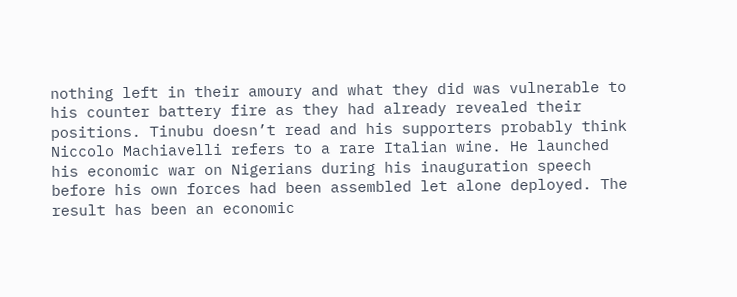nothing left in their amoury and what they did was vulnerable to his counter battery fire as they had already revealed their positions. Tinubu doesn’t read and his supporters probably think Niccolo Machiavelli refers to a rare Italian wine. He launched his economic war on Nigerians during his inauguration speech before his own forces had been assembled let alone deployed. The result has been an economic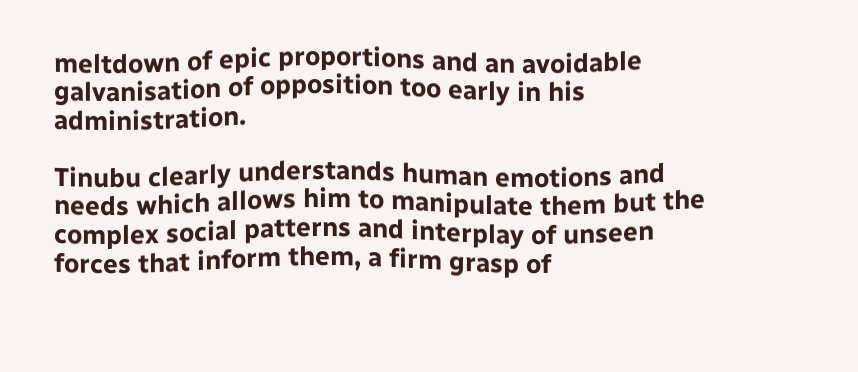meltdown of epic proportions and an avoidable galvanisation of opposition too early in his administration.

Tinubu clearly understands human emotions and needs which allows him to manipulate them but the complex social patterns and interplay of unseen forces that inform them, a firm grasp of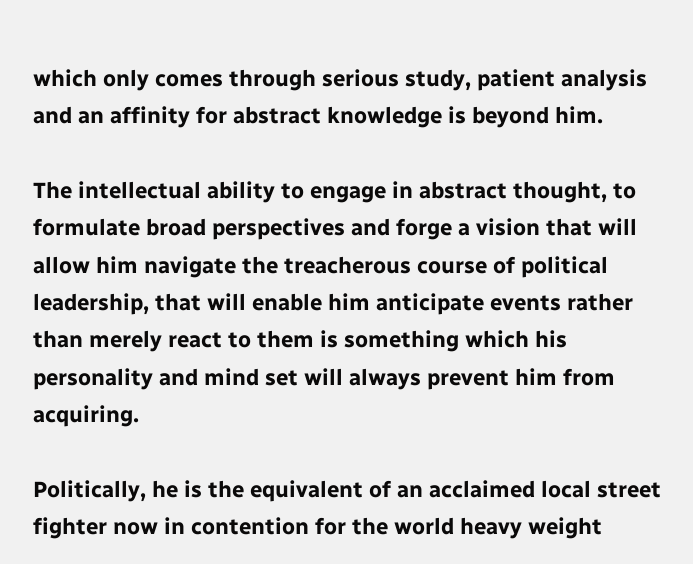which only comes through serious study, patient analysis and an affinity for abstract knowledge is beyond him.

The intellectual ability to engage in abstract thought, to formulate broad perspectives and forge a vision that will allow him navigate the treacherous course of political leadership, that will enable him anticipate events rather than merely react to them is something which his personality and mind set will always prevent him from acquiring.

Politically, he is the equivalent of an acclaimed local street fighter now in contention for the world heavy weight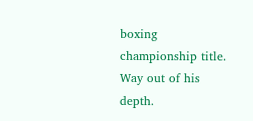boxing championship title. Way out of his depth.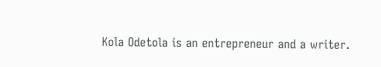Kola Odetola is an entrepreneur and a writer.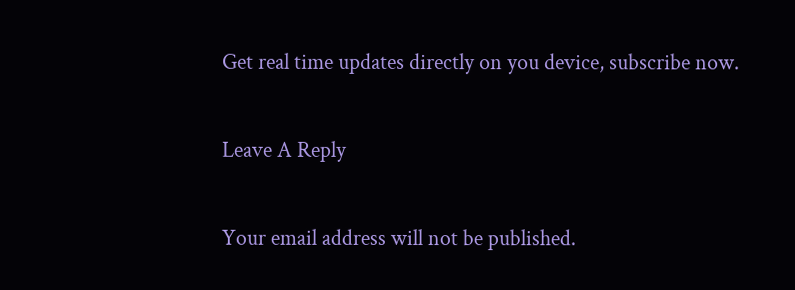Get real time updates directly on you device, subscribe now.

Leave A Reply

Your email address will not be published.